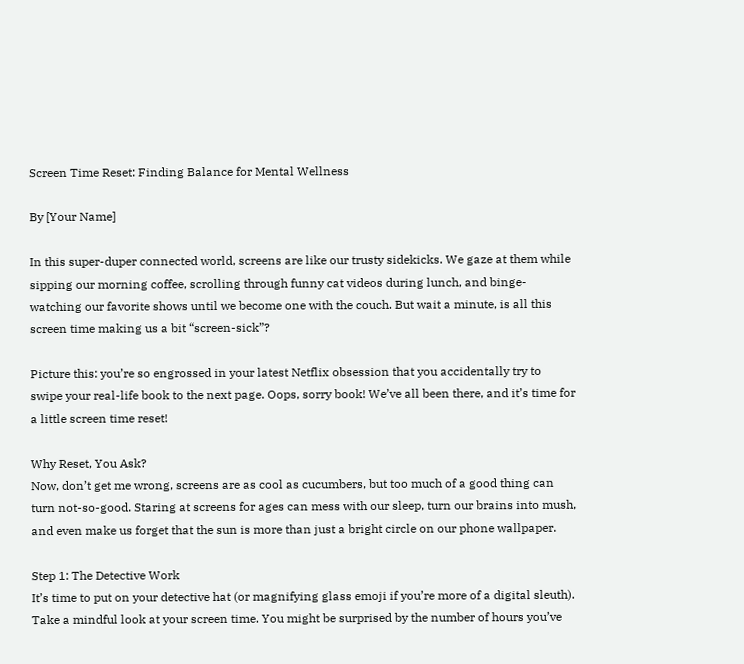Screen Time Reset: Finding Balance for Mental Wellness

By [Your Name]

In this super-duper connected world, screens are like our trusty sidekicks. We gaze at them while sipping our morning coffee, scrolling through funny cat videos during lunch, and binge-watching our favorite shows until we become one with the couch. But wait a minute, is all this screen time making us a bit “screen-sick”?

Picture this: you’re so engrossed in your latest Netflix obsession that you accidentally try to swipe your real-life book to the next page. Oops, sorry book! We’ve all been there, and it’s time for a little screen time reset!

Why Reset, You Ask?
Now, don’t get me wrong, screens are as cool as cucumbers, but too much of a good thing can turn not-so-good. Staring at screens for ages can mess with our sleep, turn our brains into mush, and even make us forget that the sun is more than just a bright circle on our phone wallpaper.

Step 1: The Detective Work
It’s time to put on your detective hat (or magnifying glass emoji if you’re more of a digital sleuth). Take a mindful look at your screen time. You might be surprised by the number of hours you’ve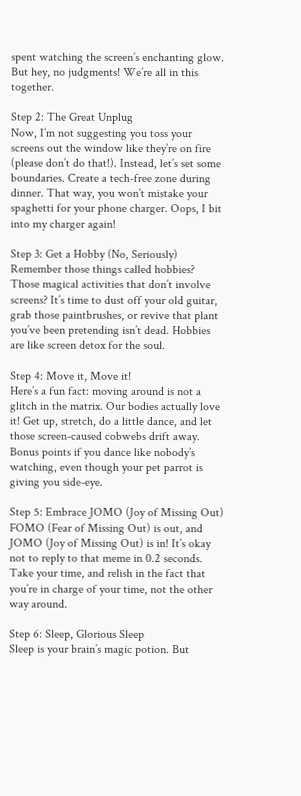spent watching the screen’s enchanting glow. But hey, no judgments! We’re all in this together.

Step 2: The Great Unplug
Now, I’m not suggesting you toss your screens out the window like they’re on fire (please don’t do that!). Instead, let’s set some boundaries. Create a tech-free zone during dinner. That way, you won’t mistake your spaghetti for your phone charger. Oops, I bit into my charger again!

Step 3: Get a Hobby (No, Seriously)
Remember those things called hobbies? Those magical activities that don’t involve screens? It’s time to dust off your old guitar, grab those paintbrushes, or revive that plant you’ve been pretending isn’t dead. Hobbies are like screen detox for the soul.

Step 4: Move it, Move it!
Here’s a fun fact: moving around is not a glitch in the matrix. Our bodies actually love it! Get up, stretch, do a little dance, and let those screen-caused cobwebs drift away. Bonus points if you dance like nobody’s watching, even though your pet parrot is giving you side-eye.

Step 5: Embrace JOMO (Joy of Missing Out)
FOMO (Fear of Missing Out) is out, and JOMO (Joy of Missing Out) is in! It’s okay not to reply to that meme in 0.2 seconds. Take your time, and relish in the fact that you’re in charge of your time, not the other way around.

Step 6: Sleep, Glorious Sleep
Sleep is your brain’s magic potion. But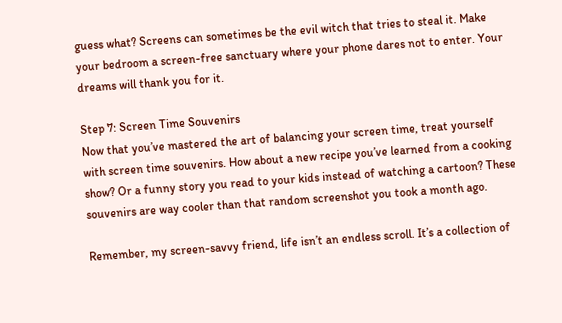guess what? Screens can sometimes be the evil witch that tries to steal it. Make your bedroom a screen-free sanctuary where your phone dares not to enter. Your dreams will thank you for it.

Step 7: Screen Time Souvenirs
Now that you’ve mastered the art of balancing your screen time, treat yourself with screen time souvenirs. How about a new recipe you’ve learned from a cooking show? Or a funny story you read to your kids instead of watching a cartoon? These souvenirs are way cooler than that random screenshot you took a month ago.

Remember, my screen-savvy friend, life isn’t an endless scroll. It’s a collection of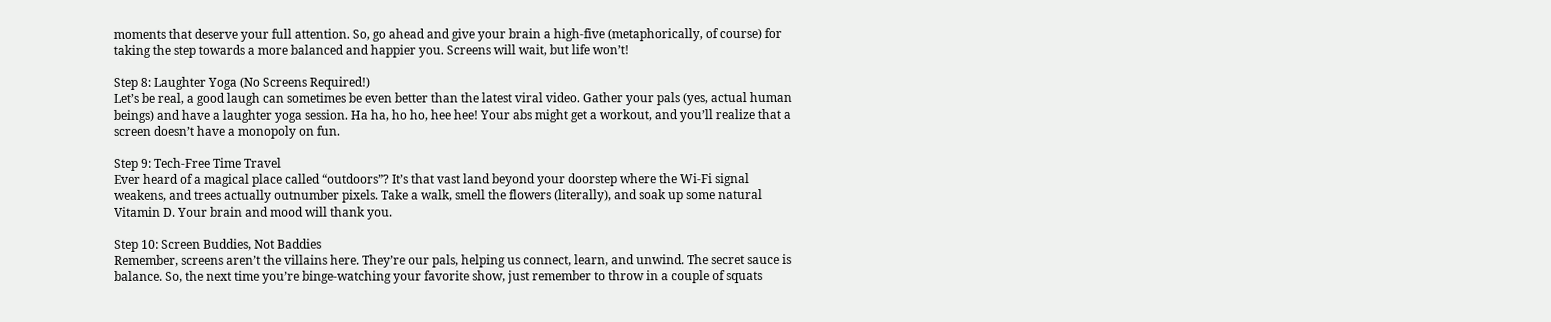moments that deserve your full attention. So, go ahead and give your brain a high-five (metaphorically, of course) for taking the step towards a more balanced and happier you. Screens will wait, but life won’t!

Step 8: Laughter Yoga (No Screens Required!)
Let’s be real, a good laugh can sometimes be even better than the latest viral video. Gather your pals (yes, actual human beings) and have a laughter yoga session. Ha ha, ho ho, hee hee! Your abs might get a workout, and you’ll realize that a screen doesn’t have a monopoly on fun.

Step 9: Tech-Free Time Travel
Ever heard of a magical place called “outdoors”? It’s that vast land beyond your doorstep where the Wi-Fi signal weakens, and trees actually outnumber pixels. Take a walk, smell the flowers (literally), and soak up some natural Vitamin D. Your brain and mood will thank you.

Step 10: Screen Buddies, Not Baddies
Remember, screens aren’t the villains here. They’re our pals, helping us connect, learn, and unwind. The secret sauce is balance. So, the next time you’re binge-watching your favorite show, just remember to throw in a couple of squats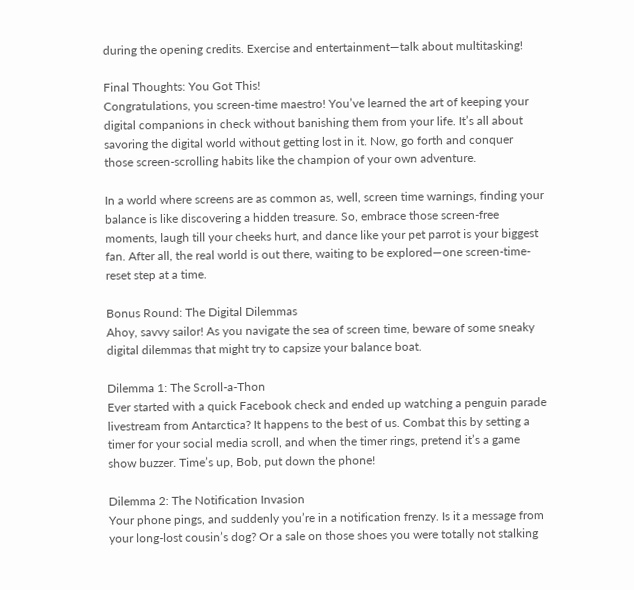during the opening credits. Exercise and entertainment—talk about multitasking!

Final Thoughts: You Got This!
Congratulations, you screen-time maestro! You’ve learned the art of keeping your digital companions in check without banishing them from your life. It’s all about savoring the digital world without getting lost in it. Now, go forth and conquer those screen-scrolling habits like the champion of your own adventure.

In a world where screens are as common as, well, screen time warnings, finding your balance is like discovering a hidden treasure. So, embrace those screen-free moments, laugh till your cheeks hurt, and dance like your pet parrot is your biggest fan. After all, the real world is out there, waiting to be explored—one screen-time-reset step at a time.

Bonus Round: The Digital Dilemmas
Ahoy, savvy sailor! As you navigate the sea of screen time, beware of some sneaky digital dilemmas that might try to capsize your balance boat.

Dilemma 1: The Scroll-a-Thon
Ever started with a quick Facebook check and ended up watching a penguin parade livestream from Antarctica? It happens to the best of us. Combat this by setting a timer for your social media scroll, and when the timer rings, pretend it’s a game show buzzer. Time’s up, Bob, put down the phone!

Dilemma 2: The Notification Invasion
Your phone pings, and suddenly you’re in a notification frenzy. Is it a message from your long-lost cousin’s dog? Or a sale on those shoes you were totally not stalking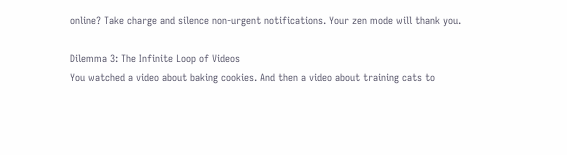online? Take charge and silence non-urgent notifications. Your zen mode will thank you.

Dilemma 3: The Infinite Loop of Videos
You watched a video about baking cookies. And then a video about training cats to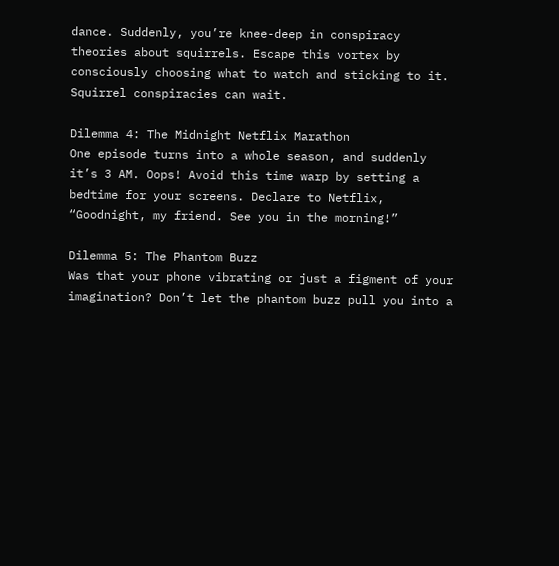dance. Suddenly, you’re knee-deep in conspiracy theories about squirrels. Escape this vortex by consciously choosing what to watch and sticking to it. Squirrel conspiracies can wait.

Dilemma 4: The Midnight Netflix Marathon
One episode turns into a whole season, and suddenly it’s 3 AM. Oops! Avoid this time warp by setting a bedtime for your screens. Declare to Netflix, “Goodnight, my friend. See you in the morning!”

Dilemma 5: The Phantom Buzz
Was that your phone vibrating or just a figment of your imagination? Don’t let the phantom buzz pull you into a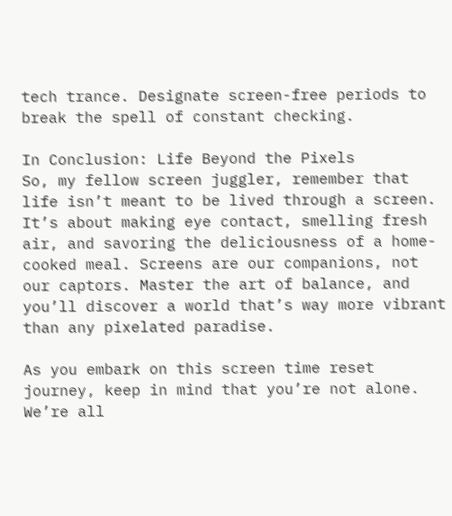tech trance. Designate screen-free periods to break the spell of constant checking.

In Conclusion: Life Beyond the Pixels
So, my fellow screen juggler, remember that life isn’t meant to be lived through a screen. It’s about making eye contact, smelling fresh air, and savoring the deliciousness of a home-cooked meal. Screens are our companions, not our captors. Master the art of balance, and you’ll discover a world that’s way more vibrant than any pixelated paradise.

As you embark on this screen time reset journey, keep in mind that you’re not alone. We’re all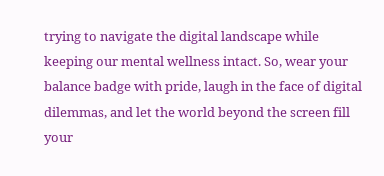trying to navigate the digital landscape while keeping our mental wellness intact. So, wear your balance badge with pride, laugh in the face of digital dilemmas, and let the world beyond the screen fill your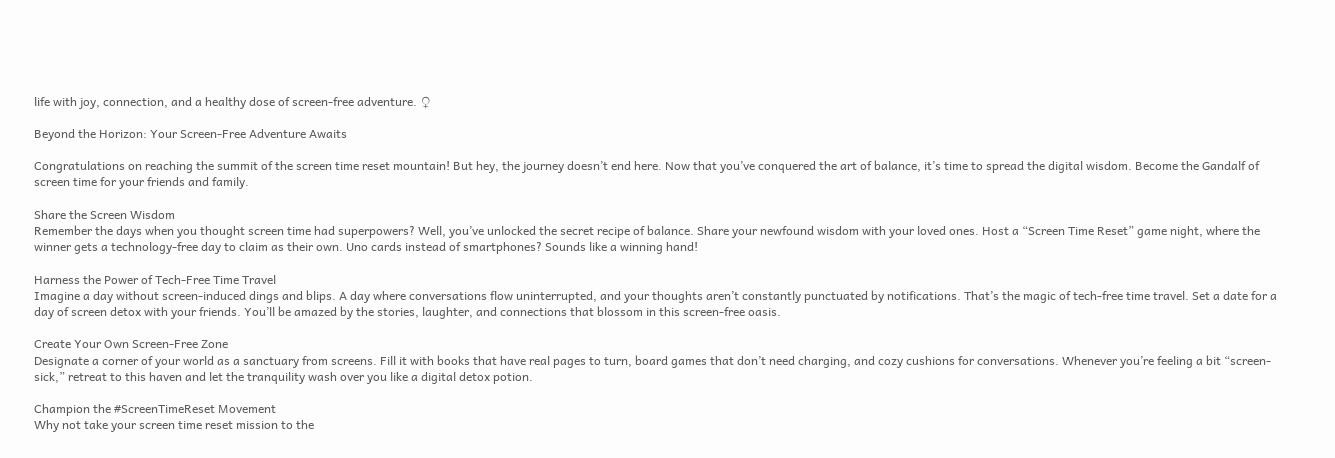life with joy, connection, and a healthy dose of screen-free adventure. ♀

Beyond the Horizon: Your Screen-Free Adventure Awaits

Congratulations on reaching the summit of the screen time reset mountain! But hey, the journey doesn’t end here. Now that you’ve conquered the art of balance, it’s time to spread the digital wisdom. Become the Gandalf of screen time for your friends and family.

Share the Screen Wisdom
Remember the days when you thought screen time had superpowers? Well, you’ve unlocked the secret recipe of balance. Share your newfound wisdom with your loved ones. Host a “Screen Time Reset” game night, where the winner gets a technology-free day to claim as their own. Uno cards instead of smartphones? Sounds like a winning hand!

Harness the Power of Tech-Free Time Travel
Imagine a day without screen-induced dings and blips. A day where conversations flow uninterrupted, and your thoughts aren’t constantly punctuated by notifications. That’s the magic of tech-free time travel. Set a date for a day of screen detox with your friends. You’ll be amazed by the stories, laughter, and connections that blossom in this screen-free oasis.

Create Your Own Screen-Free Zone
Designate a corner of your world as a sanctuary from screens. Fill it with books that have real pages to turn, board games that don’t need charging, and cozy cushions for conversations. Whenever you’re feeling a bit “screen-sick,” retreat to this haven and let the tranquility wash over you like a digital detox potion.

Champion the #ScreenTimeReset Movement
Why not take your screen time reset mission to the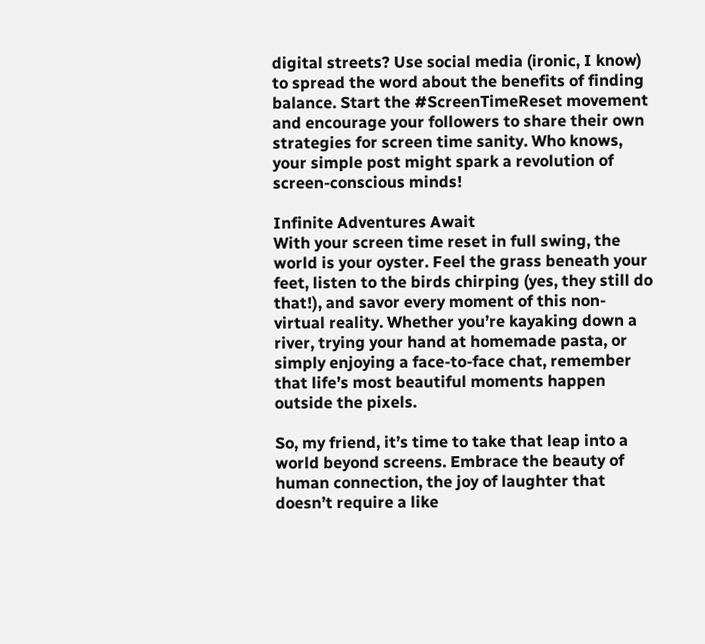digital streets? Use social media (ironic, I know) to spread the word about the benefits of finding balance. Start the #ScreenTimeReset movement and encourage your followers to share their own strategies for screen time sanity. Who knows, your simple post might spark a revolution of screen-conscious minds!

Infinite Adventures Await
With your screen time reset in full swing, the world is your oyster. Feel the grass beneath your feet, listen to the birds chirping (yes, they still do that!), and savor every moment of this non-virtual reality. Whether you’re kayaking down a river, trying your hand at homemade pasta, or simply enjoying a face-to-face chat, remember that life’s most beautiful moments happen outside the pixels.

So, my friend, it’s time to take that leap into a world beyond screens. Embrace the beauty of human connection, the joy of laughter that doesn’t require a like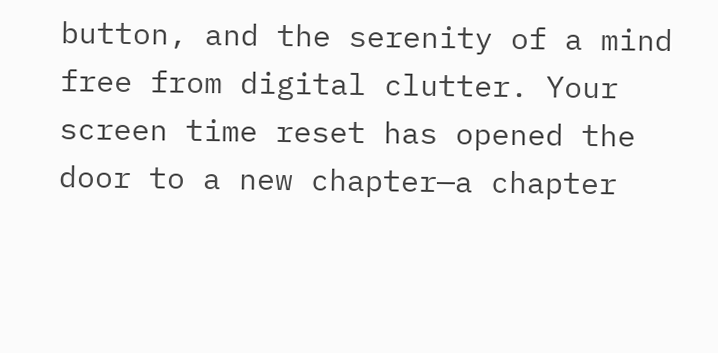button, and the serenity of a mind free from digital clutter. Your screen time reset has opened the door to a new chapter—a chapter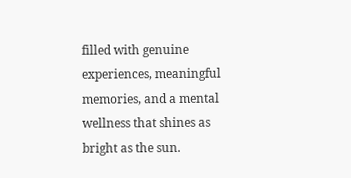filled with genuine experiences, meaningful memories, and a mental wellness that shines as bright as the sun.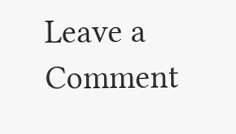Leave a Comment